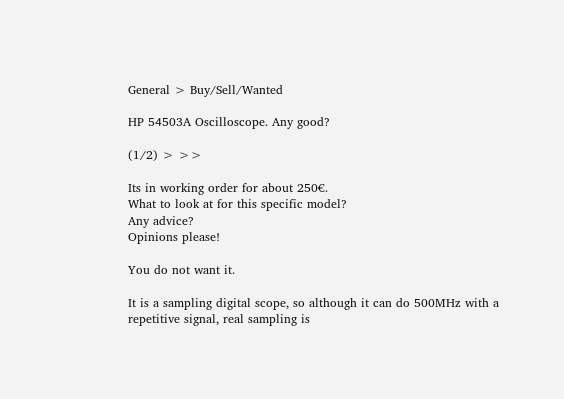General > Buy/Sell/Wanted

HP 54503A Oscilloscope. Any good?

(1/2) > >>

Its in working order for about 250€.
What to look at for this specific model?
Any advice?
Opinions please!

You do not want it.

It is a sampling digital scope, so although it can do 500MHz with a repetitive signal, real sampling is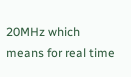20MHz which means for real time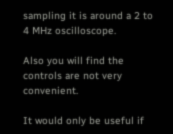sampling it is around a 2 to 4 MHz oscilloscope.

Also you will find the controls are not very convenient.

It would only be useful if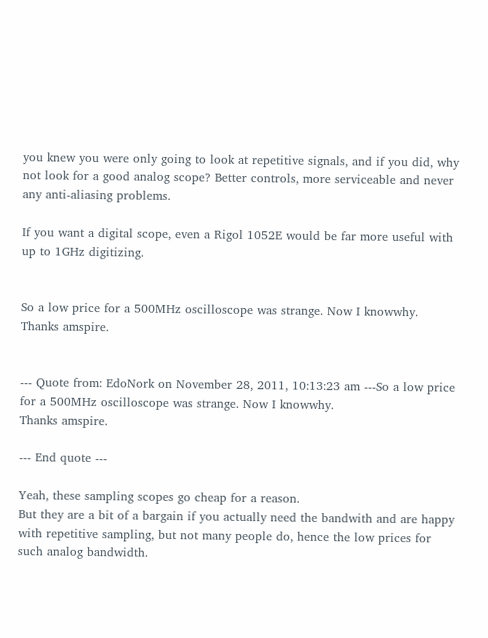you knew you were only going to look at repetitive signals, and if you did, why not look for a good analog scope? Better controls, more serviceable and never any anti-aliasing problems.

If you want a digital scope, even a Rigol 1052E would be far more useful with up to 1GHz digitizing.


So a low price for a 500MHz oscilloscope was strange. Now I knowwhy.
Thanks amspire.


--- Quote from: EdoNork on November 28, 2011, 10:13:23 am ---So a low price for a 500MHz oscilloscope was strange. Now I knowwhy.
Thanks amspire.

--- End quote ---

Yeah, these sampling scopes go cheap for a reason.
But they are a bit of a bargain if you actually need the bandwith and are happy with repetitive sampling, but not many people do, hence the low prices for such analog bandwidth.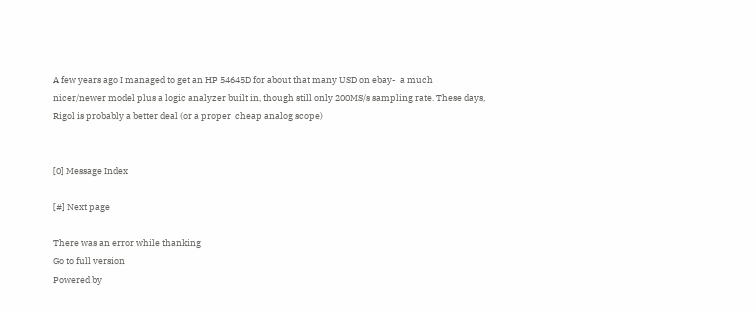A few years ago I managed to get an HP 54645D for about that many USD on ebay-  a much nicer/newer model plus a logic analyzer built in, though still only 200MS/s sampling rate. These days, Rigol is probably a better deal (or a proper  cheap analog scope)


[0] Message Index

[#] Next page

There was an error while thanking
Go to full version
Powered by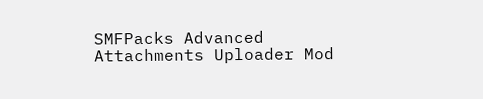SMFPacks Advanced Attachments Uploader Mod